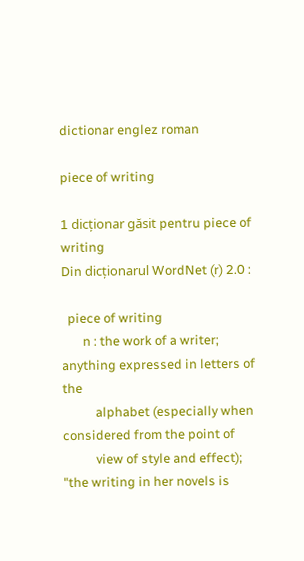dictionar englez roman

piece of writing

1 dicționar găsit pentru piece of writing
Din dicționarul WordNet (r) 2.0 :

  piece of writing
       n : the work of a writer; anything expressed in letters of the
           alphabet (especially when considered from the point of
           view of style and effect); "the writing in her novels is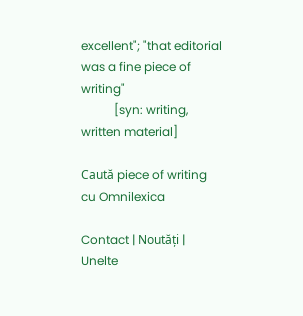excellent"; "that editorial was a fine piece of writing"
           [syn: writing, written material]

Caută piece of writing cu Omnilexica

Contact | Noutăți | Unelte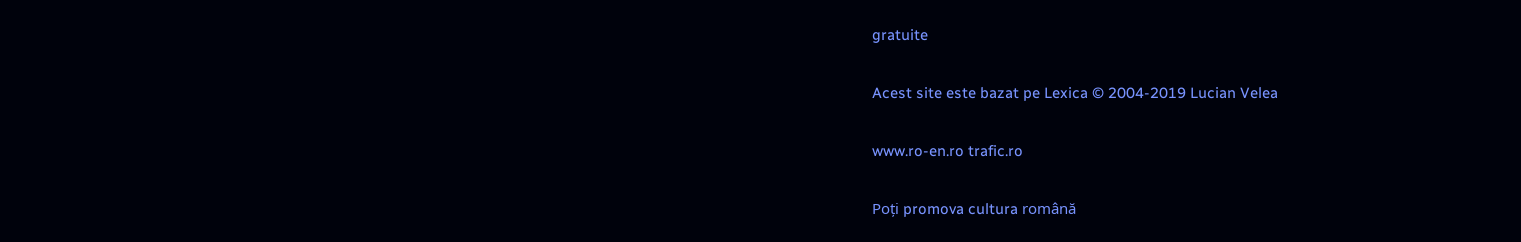gratuite

Acest site este bazat pe Lexica © 2004-2019 Lucian Velea

www.ro-en.ro trafic.ro

Poți promova cultura română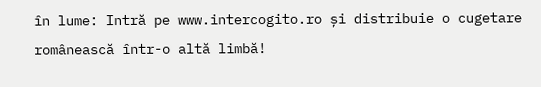în lume: Intră pe www.intercogito.ro și distribuie o cugetare românească într-o altă limbă!